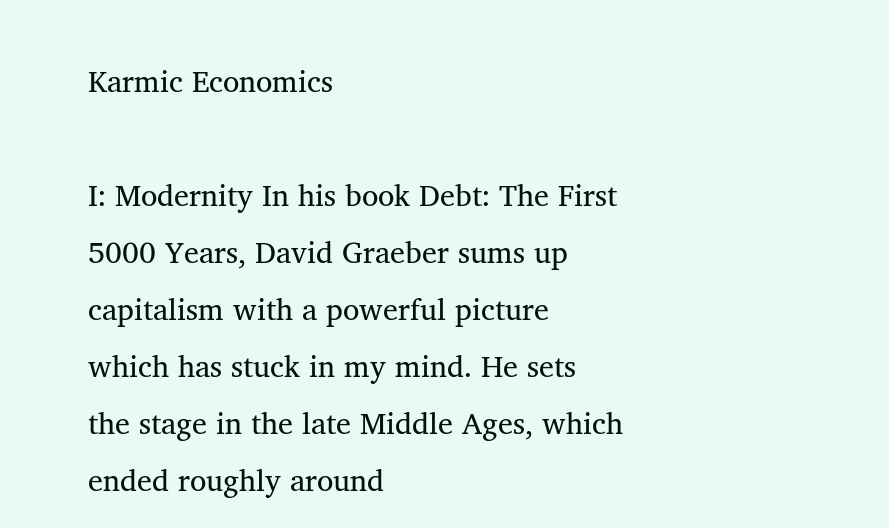Karmic Economics

I: Modernity In his book Debt: The First 5000 Years, David Graeber sums up capitalism with a powerful picture which has stuck in my mind. He sets the stage in the late Middle Ages, which ended roughly around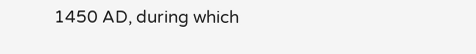1450 AD, during which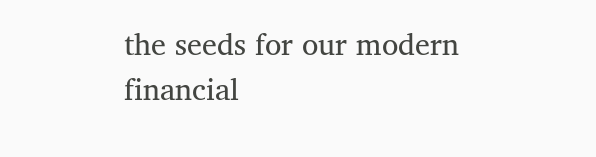the seeds for our modern financial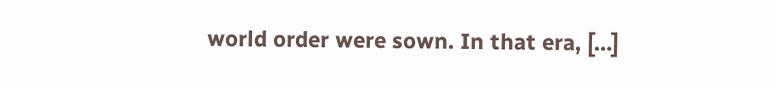world order were sown. In that era, […]